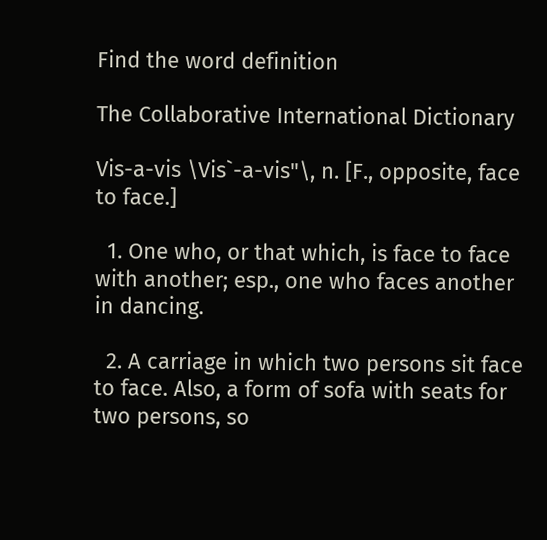Find the word definition

The Collaborative International Dictionary

Vis-a-vis \Vis`-a-vis"\, n. [F., opposite, face to face.]

  1. One who, or that which, is face to face with another; esp., one who faces another in dancing.

  2. A carriage in which two persons sit face to face. Also, a form of sofa with seats for two persons, so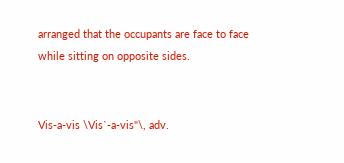arranged that the occupants are face to face while sitting on opposite sides.


Vis-a-vis \Vis`-a-vis"\, adv.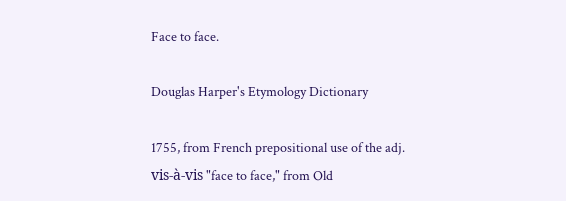Face to face.

Douglas Harper's Etymology Dictionary

1755, from French prepositional use of the adj. vis-à-vis "face to face," from Old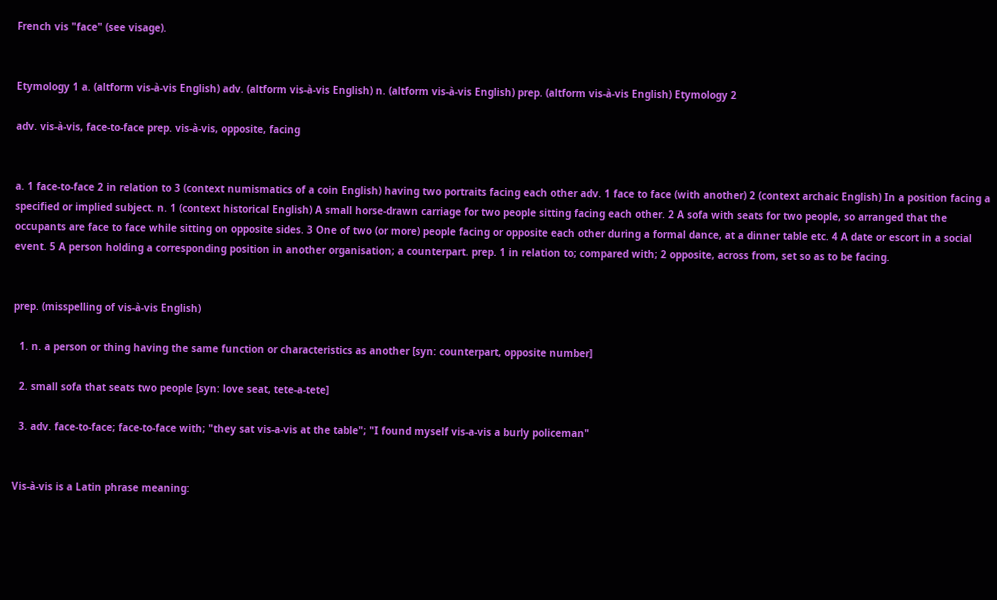French vis "face" (see visage).


Etymology 1 a. (altform vis-à-vis English) adv. (altform vis-à-vis English) n. (altform vis-à-vis English) prep. (altform vis-à-vis English) Etymology 2

adv. vis-à-vis, face-to-face prep. vis-à-vis, opposite, facing


a. 1 face-to-face 2 in relation to 3 (context numismatics of a coin English) having two portraits facing each other adv. 1 face to face (with another) 2 (context archaic English) In a position facing a specified or implied subject. n. 1 (context historical English) A small horse-drawn carriage for two people sitting facing each other. 2 A sofa with seats for two people, so arranged that the occupants are face to face while sitting on opposite sides. 3 One of two (or more) people facing or opposite each other during a formal dance, at a dinner table etc. 4 A date or escort in a social event. 5 A person holding a corresponding position in another organisation; a counterpart. prep. 1 in relation to; compared with; 2 opposite, across from, set so as to be facing.


prep. (misspelling of vis-à-vis English)

  1. n. a person or thing having the same function or characteristics as another [syn: counterpart, opposite number]

  2. small sofa that seats two people [syn: love seat, tete-a-tete]

  3. adv. face-to-face; face-to-face with; "they sat vis-a-vis at the table"; "I found myself vis-a-vis a burly policeman"


Vis-à-vis is a Latin phrase meaning: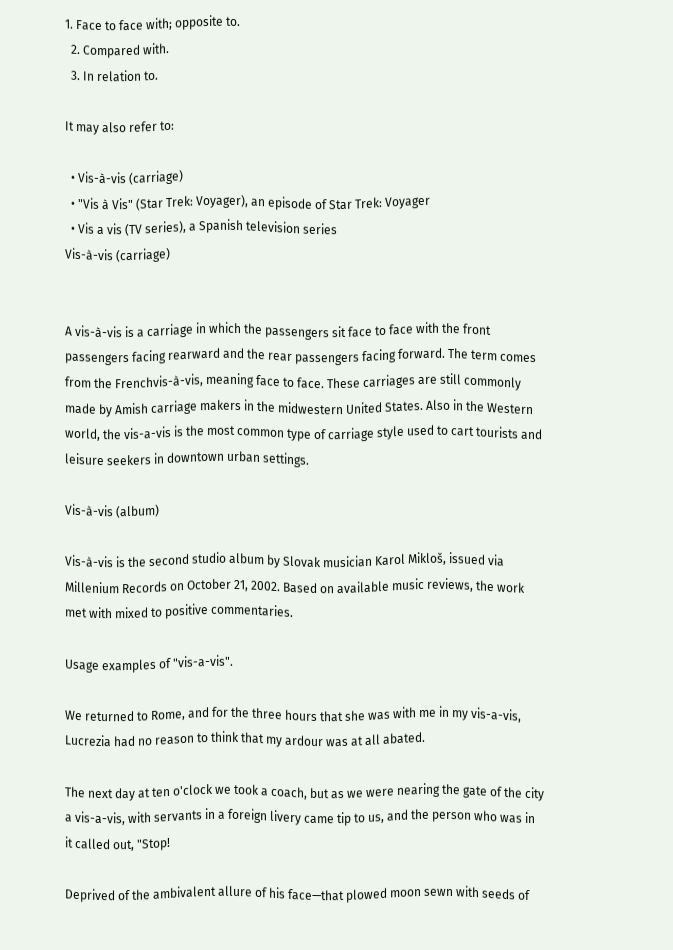1. Face to face with; opposite to.
  2. Compared with.
  3. In relation to.

It may also refer to:

  • Vis-à-vis (carriage)
  • "Vis à Vis" (Star Trek: Voyager), an episode of Star Trek: Voyager
  • Vis a vis (TV series), a Spanish television series
Vis-à-vis (carriage)


A vis-à-vis is a carriage in which the passengers sit face to face with the front passengers facing rearward and the rear passengers facing forward. The term comes from the Frenchvis-à-vis, meaning face to face. These carriages are still commonly made by Amish carriage makers in the midwestern United States. Also in the Western world, the vis-a-vis is the most common type of carriage style used to cart tourists and leisure seekers in downtown urban settings.

Vis-à-vis (album)

Vis-à-vis is the second studio album by Slovak musician Karol Mikloš, issued via Millenium Records on October 21, 2002. Based on available music reviews, the work met with mixed to positive commentaries.

Usage examples of "vis-a-vis".

We returned to Rome, and for the three hours that she was with me in my vis-a-vis, Lucrezia had no reason to think that my ardour was at all abated.

The next day at ten o'clock we took a coach, but as we were nearing the gate of the city a vis-a-vis, with servants in a foreign livery came tip to us, and the person who was in it called out, "Stop!

Deprived of the ambivalent allure of his face—that plowed moon sewn with seeds of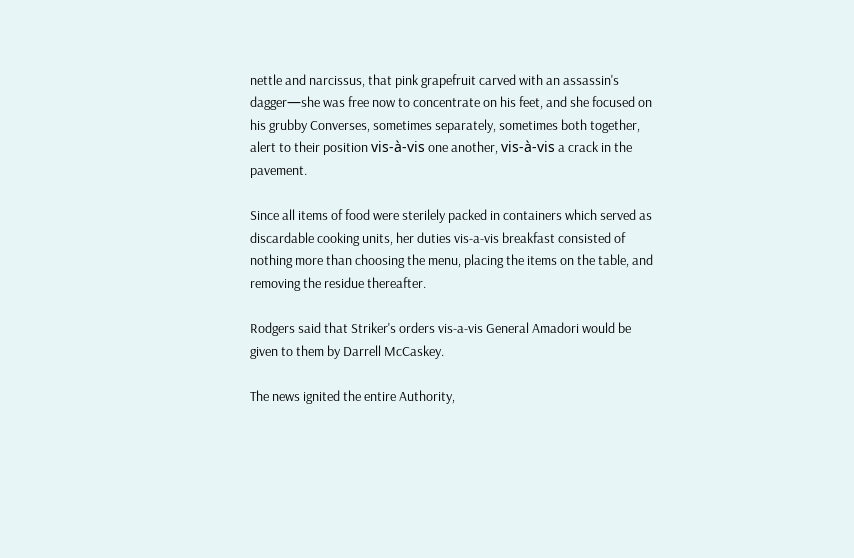nettle and narcissus, that pink grapefruit carved with an assassin's dagger—she was free now to concentrate on his feet, and she focused on his grubby Converses, sometimes separately, sometimes both together, alert to their position vis-à-vis one another, vis-à-vis a crack in the pavement.

Since all items of food were sterilely packed in containers which served as discardable cooking units, her duties vis-a-vis breakfast consisted of nothing more than choosing the menu, placing the items on the table, and removing the residue thereafter.

Rodgers said that Striker's orders vis-a-vis General Amadori would be given to them by Darrell McCaskey.

The news ignited the entire Authority,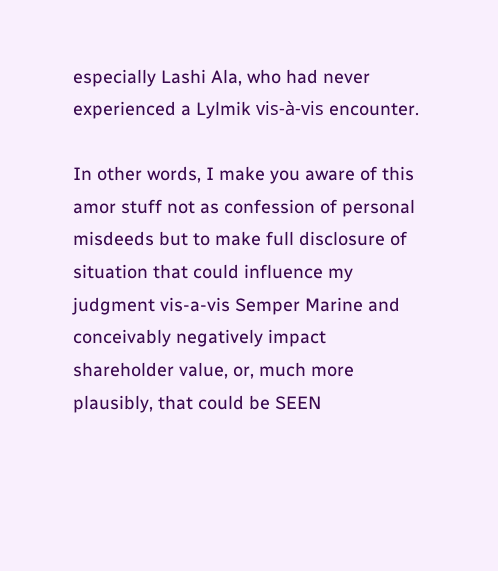especially Lashi Ala, who had never experienced a Lylmik vis-à-vis encounter.

In other words, I make you aware of this amor stuff not as confession of personal misdeeds but to make full disclosure of situation that could influence my judgment vis-a-vis Semper Marine and conceivably negatively impact shareholder value, or, much more plausibly, that could be SEEN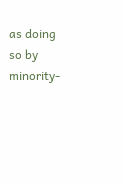as doing so by minority-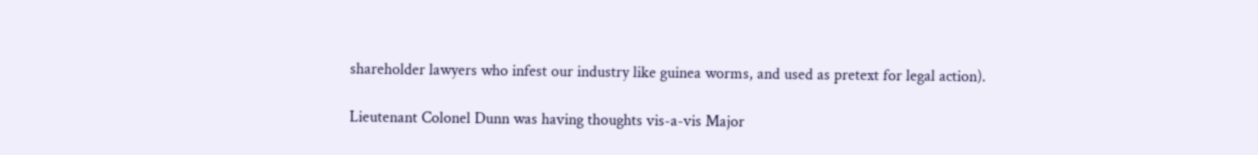shareholder lawyers who infest our industry like guinea worms, and used as pretext for legal action).

Lieutenant Colonel Dunn was having thoughts vis-a-vis Major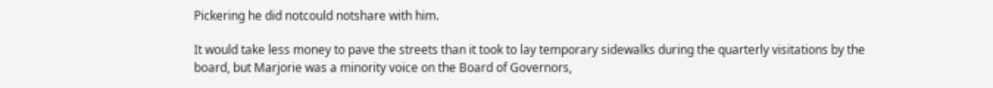Pickering he did notcould notshare with him.

It would take less money to pave the streets than it took to lay temporary sidewalks during the quarterly visitations by the board, but Marjorie was a minority voice on the Board of Governors,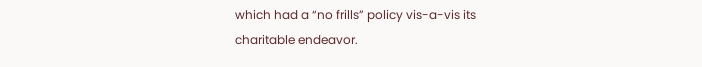which had a “no frills” policy vis-a-vis its charitable endeavor.